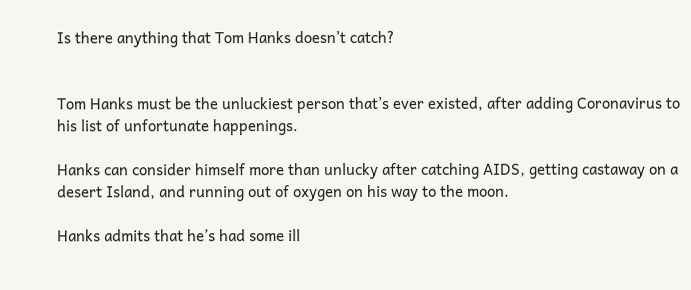Is there anything that Tom Hanks doesn’t catch?


Tom Hanks must be the unluckiest person that’s ever existed, after adding Coronavirus to his list of unfortunate happenings.

Hanks can consider himself more than unlucky after catching AIDS, getting castaway on a desert Island, and running out of oxygen on his way to the moon.

Hanks admits that he’s had some ill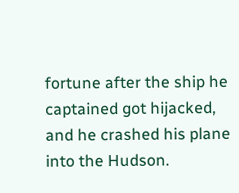fortune after the ship he captained got hijacked, and he crashed his plane into the Hudson.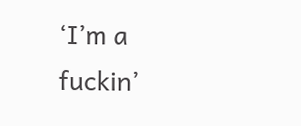‘I’m a fuckin’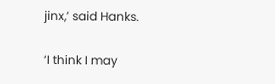jinx,’ said Hanks.

‘I think I may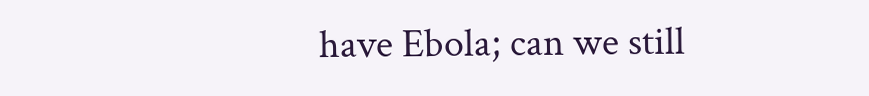have Ebola; can we still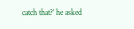catch that?’ he asked